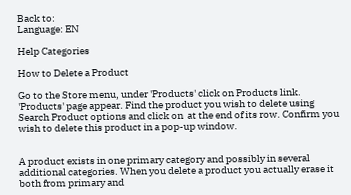Back to:
Language: EN

Help Categories

How to Delete a Product

Go to the Store menu, under 'Products' click on Products link. 'Products' page appear. Find the product you wish to delete using Search Product options and click on  at the end of its row. Confirm you wish to delete this product in a pop-up window.


A product exists in one primary category and possibly in several additional categories. When you delete a product you actually erase it both from primary and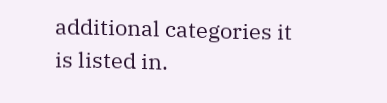additional categories it is listed in.